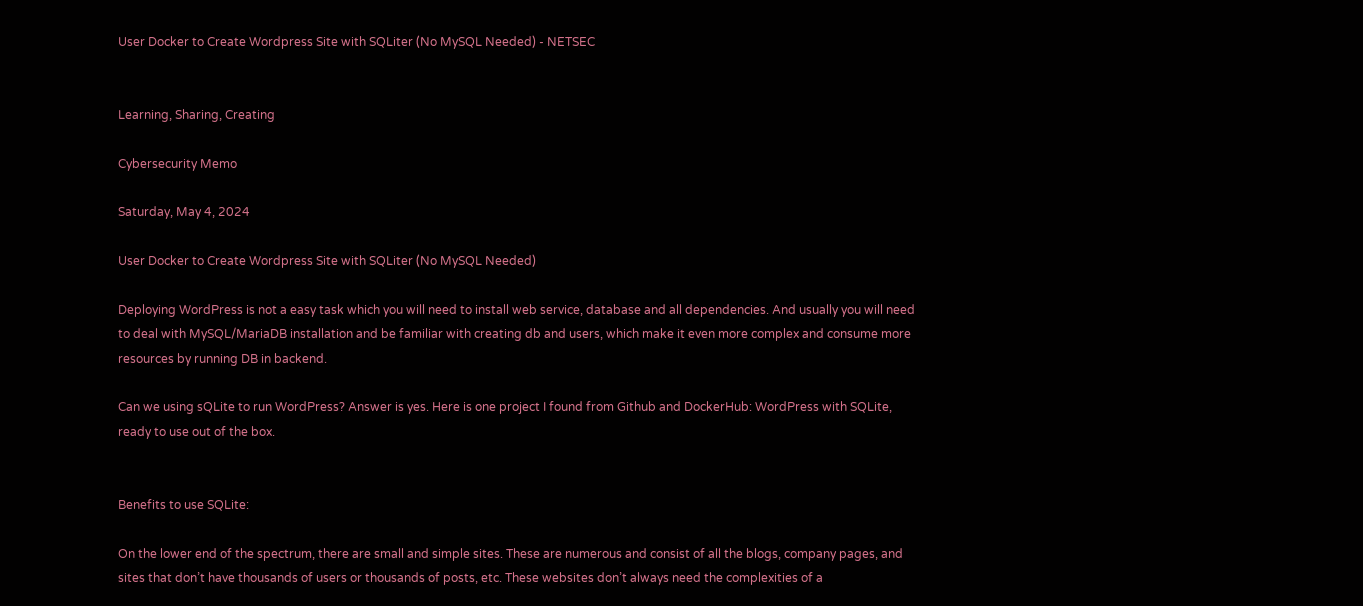User Docker to Create Wordpress Site with SQLiter (No MySQL Needed) - NETSEC


Learning, Sharing, Creating

Cybersecurity Memo

Saturday, May 4, 2024

User Docker to Create Wordpress Site with SQLiter (No MySQL Needed)

Deploying WordPress is not a easy task which you will need to install web service, database and all dependencies. And usually you will need to deal with MySQL/MariaDB installation and be familiar with creating db and users, which make it even more complex and consume more resources by running DB in backend.

Can we using sQLite to run WordPress? Answer is yes. Here is one project I found from Github and DockerHub: WordPress with SQLite, ready to use out of the box.


Benefits to use SQLite:

On the lower end of the spectrum, there are small and simple sites. These are numerous and consist of all the blogs, company pages, and sites that don’t have thousands of users or thousands of posts, etc. These websites don’t always need the complexities of a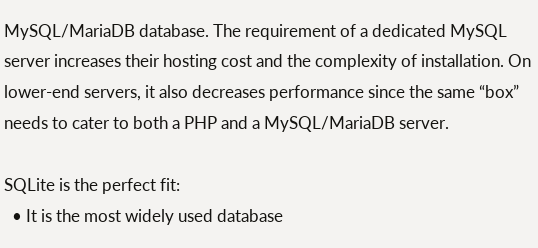MySQL/MariaDB database. The requirement of a dedicated MySQL server increases their hosting cost and the complexity of installation. On lower-end servers, it also decreases performance since the same “box” needs to cater to both a PHP and a MySQL/MariaDB server.

SQLite is the perfect fit:
  • It is the most widely used database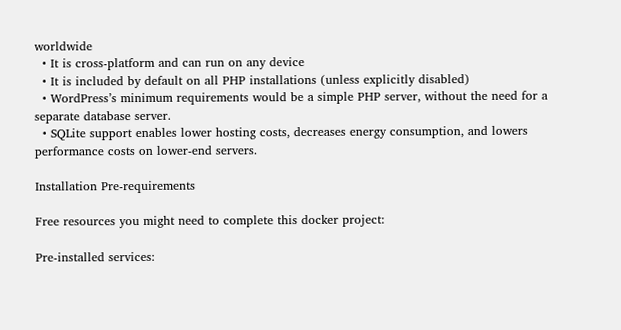worldwide
  • It is cross-platform and can run on any device
  • It is included by default on all PHP installations (unless explicitly disabled)
  • WordPress’s minimum requirements would be a simple PHP server, without the need for a separate database server.
  • SQLite support enables lower hosting costs, decreases energy consumption, and lowers performance costs on lower-end servers.

Installation Pre-requirements

Free resources you might need to complete this docker project:

Pre-installed services: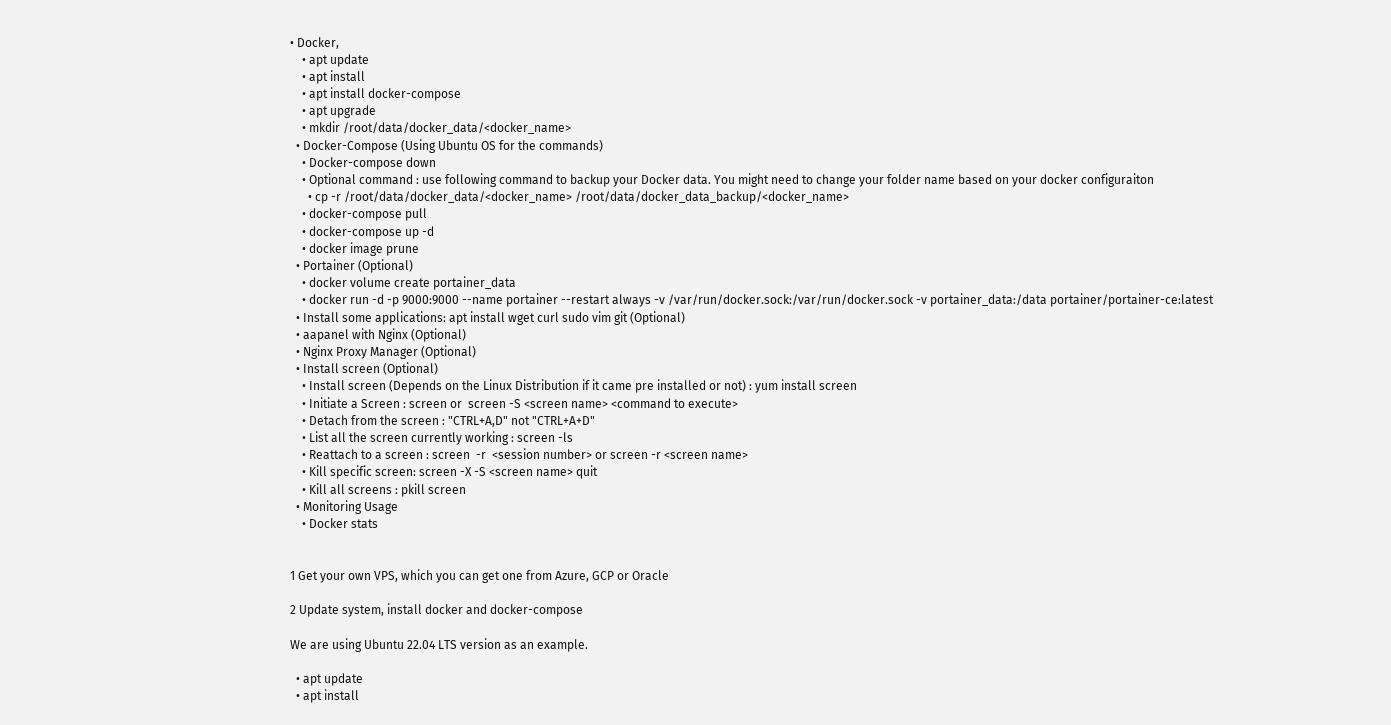• Docker,
    • apt update
    • apt install
    • apt install docker-compose
    • apt upgrade
    • mkdir /root/data/docker_data/<docker_name>
  • Docker-Compose (Using Ubuntu OS for the commands)
    • Docker-compose down
    • Optional command : use following command to backup your Docker data. You might need to change your folder name based on your docker configuraiton
      • cp -r /root/data/docker_data/<docker_name> /root/data/docker_data_backup/<docker_name>
    • docker-compose pull
    • docker-compose up -d
    • docker image prune
  • Portainer (Optional)
    • docker volume create portainer_data
    • docker run -d -p 9000:9000 --name portainer --restart always -v /var/run/docker.sock:/var/run/docker.sock -v portainer_data:/data portainer/portainer-ce:latest
  • Install some applications: apt install wget curl sudo vim git (Optional)
  • aapanel with Nginx (Optional)
  • Nginx Proxy Manager (Optional)
  • Install screen (Optional)
    • Install screen (Depends on the Linux Distribution if it came pre installed or not) : yum install screen
    • Initiate a Screen : screen or  screen -S <screen name> <command to execute>
    • Detach from the screen : "CTRL+A,D" not "CTRL+A+D"
    • List all the screen currently working : screen -ls
    • Reattach to a screen : screen  -r  <session number> or screen -r <screen name>
    • Kill specific screen: screen -X -S <screen name> quit
    • Kill all screens : pkill screen
  • Monitoring Usage
    • Docker stats


1 Get your own VPS, which you can get one from Azure, GCP or Oracle

2 Update system, install docker and docker-compose

We are using Ubuntu 22.04 LTS version as an example.

  • apt update
  • apt install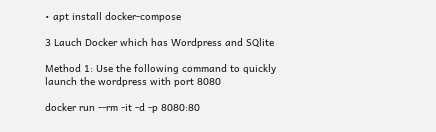• apt install docker-compose

3 Lauch Docker which has Wordpress and SQlite

Method 1: Use the following command to quickly launch the wordpress with port 8080

docker run --rm -it -d -p 8080:80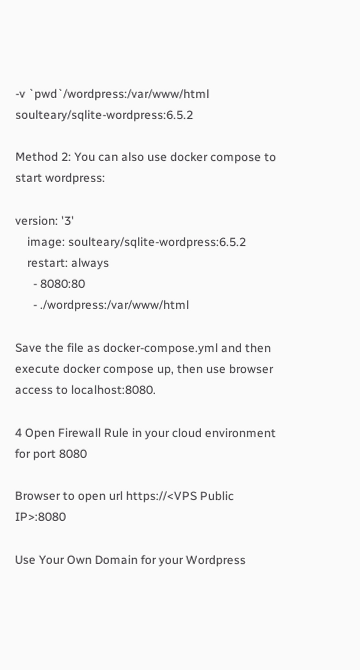-v `pwd`/wordpress:/var/www/html soulteary/sqlite-wordpress:6.5.2

Method 2: You can also use docker compose to start wordpress:

version: '3'
    image: soulteary/sqlite-wordpress:6.5.2
    restart: always
      - 8080:80
      - ./wordpress:/var/www/html

Save the file as docker-compose.yml and then execute docker compose up, then use browser access to localhost:8080.

4 Open Firewall Rule in your cloud environment for port 8080

Browser to open url https://<VPS Public IP>:8080

Use Your Own Domain for your Wordpress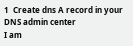1  Create dns A record in your DNS admin center
I am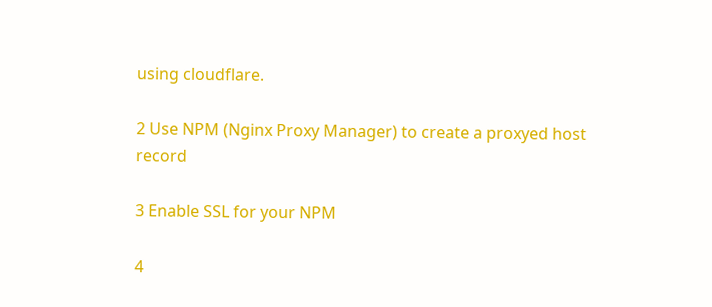using cloudflare.

2 Use NPM (Nginx Proxy Manager) to create a proxyed host record

3 Enable SSL for your NPM

4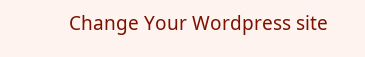Change Your Wordpress site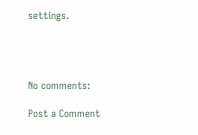settings.




No comments:

Post a Comment